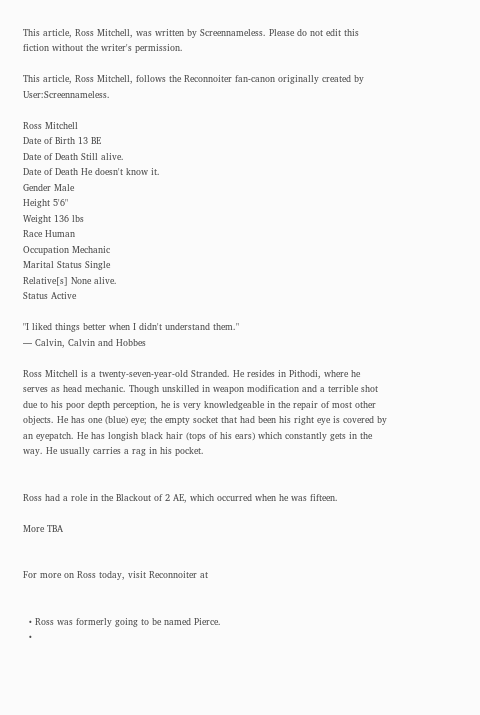This article, Ross Mitchell, was written by Screennameless. Please do not edit this fiction without the writer's permission.

This article, Ross Mitchell, follows the Reconnoiter fan-canon originally created by User:Screennameless.

Ross Mitchell
Date of Birth 13 BE
Date of Death Still alive.
Date of Death He doesn't know it.
Gender Male
Height 5'6"
Weight 136 lbs
Race Human
Occupation Mechanic
Marital Status Single
Relative[s] None alive.
Status Active

"I liked things better when I didn't understand them."
— Calvin, Calvin and Hobbes

Ross Mitchell is a twenty-seven-year-old Stranded. He resides in Pithodi, where he serves as head mechanic. Though unskilled in weapon modification and a terrible shot due to his poor depth perception, he is very knowledgeable in the repair of most other objects. He has one (blue) eye; the empty socket that had been his right eye is covered by an eyepatch. He has longish black hair (tops of his ears) which constantly gets in the way. He usually carries a rag in his pocket.


Ross had a role in the Blackout of 2 AE, which occurred when he was fifteen.

More TBA


For more on Ross today, visit Reconnoiter at


  • Ross was formerly going to be named Pierce.
  •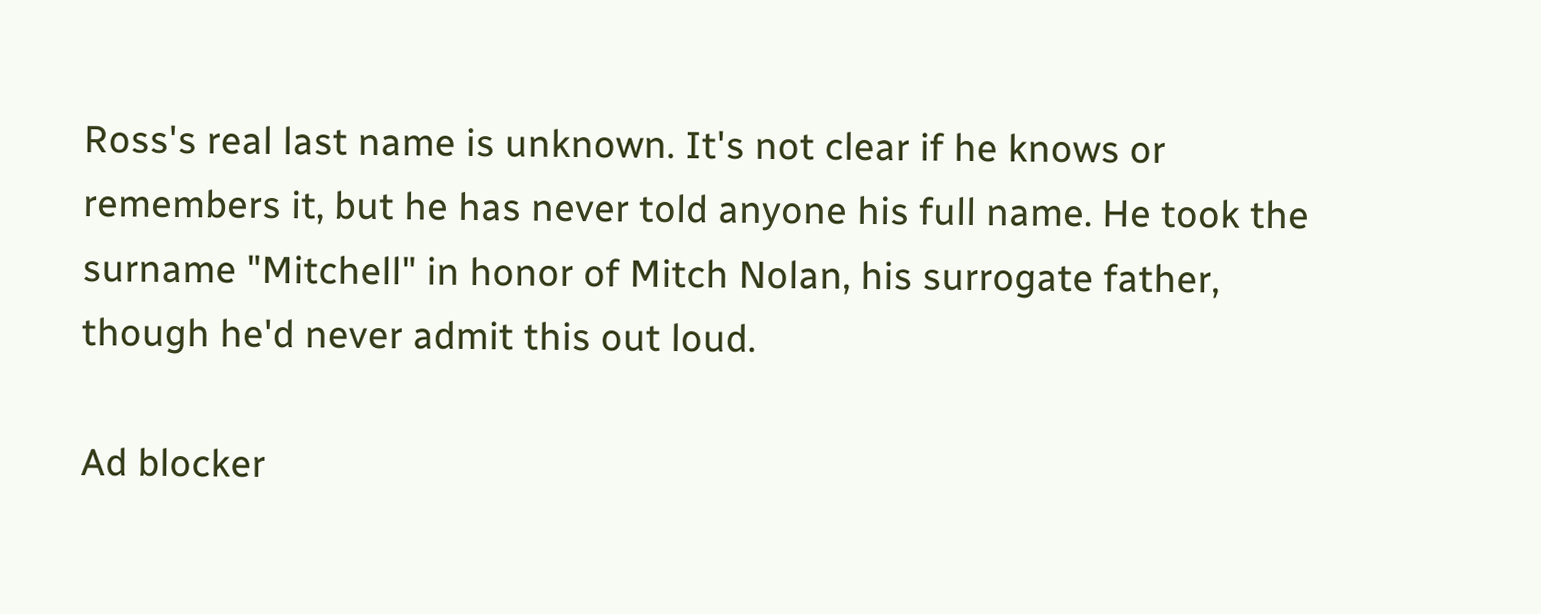Ross's real last name is unknown. It's not clear if he knows or remembers it, but he has never told anyone his full name. He took the surname "Mitchell" in honor of Mitch Nolan, his surrogate father, though he'd never admit this out loud.

Ad blocker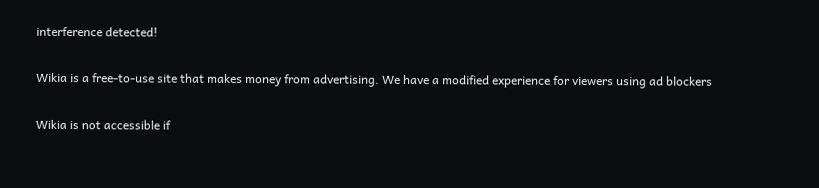interference detected!

Wikia is a free-to-use site that makes money from advertising. We have a modified experience for viewers using ad blockers

Wikia is not accessible if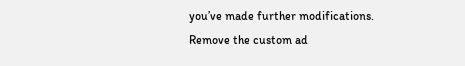you’ve made further modifications. Remove the custom ad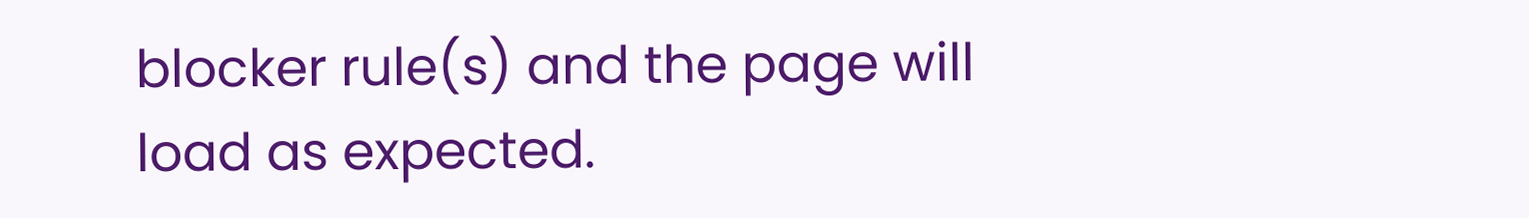blocker rule(s) and the page will load as expected.